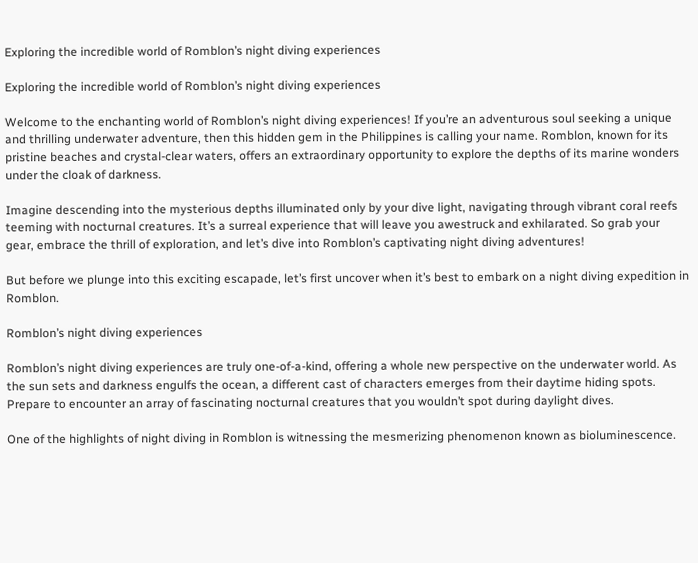Exploring the incredible world of Romblon’s night diving experiences

Exploring the incredible world of Romblon’s night diving experiences

Welcome to the enchanting world of Romblon’s night diving experiences! If you’re an adventurous soul seeking a unique and thrilling underwater adventure, then this hidden gem in the Philippines is calling your name. Romblon, known for its pristine beaches and crystal-clear waters, offers an extraordinary opportunity to explore the depths of its marine wonders under the cloak of darkness.

Imagine descending into the mysterious depths illuminated only by your dive light, navigating through vibrant coral reefs teeming with nocturnal creatures. It’s a surreal experience that will leave you awestruck and exhilarated. So grab your gear, embrace the thrill of exploration, and let’s dive into Romblon’s captivating night diving adventures!

But before we plunge into this exciting escapade, let’s first uncover when it’s best to embark on a night diving expedition in Romblon.

Romblon’s night diving experiences

Romblon’s night diving experiences are truly one-of-a-kind, offering a whole new perspective on the underwater world. As the sun sets and darkness engulfs the ocean, a different cast of characters emerges from their daytime hiding spots. Prepare to encounter an array of fascinating nocturnal creatures that you wouldn’t spot during daylight dives.

One of the highlights of night diving in Romblon is witnessing the mesmerizing phenomenon known as bioluminescence.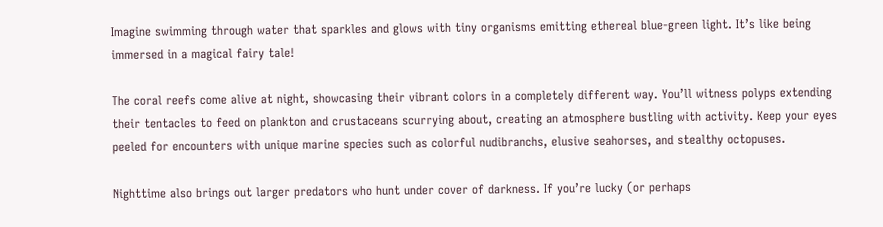Imagine swimming through water that sparkles and glows with tiny organisms emitting ethereal blue-green light. It’s like being immersed in a magical fairy tale!

The coral reefs come alive at night, showcasing their vibrant colors in a completely different way. You’ll witness polyps extending their tentacles to feed on plankton and crustaceans scurrying about, creating an atmosphere bustling with activity. Keep your eyes peeled for encounters with unique marine species such as colorful nudibranchs, elusive seahorses, and stealthy octopuses.

Nighttime also brings out larger predators who hunt under cover of darkness. If you’re lucky (or perhaps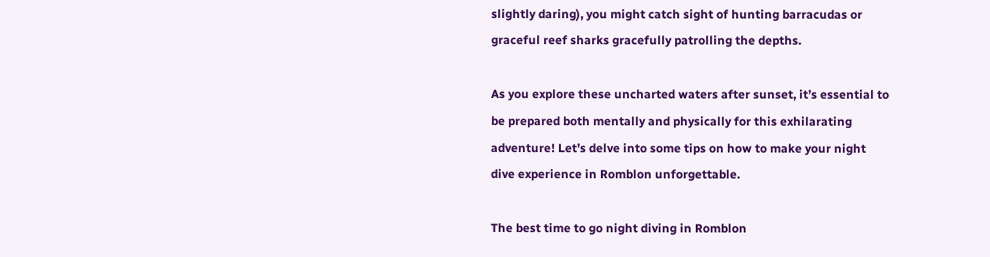slightly daring), you might catch sight of hunting barracudas or graceful reef sharks gracefully patrolling the depths.

As you explore these uncharted waters after sunset, it’s essential to be prepared both mentally and physically for this exhilarating adventure! Let’s delve into some tips on how to make your night dive experience in Romblon unforgettable.

The best time to go night diving in Romblon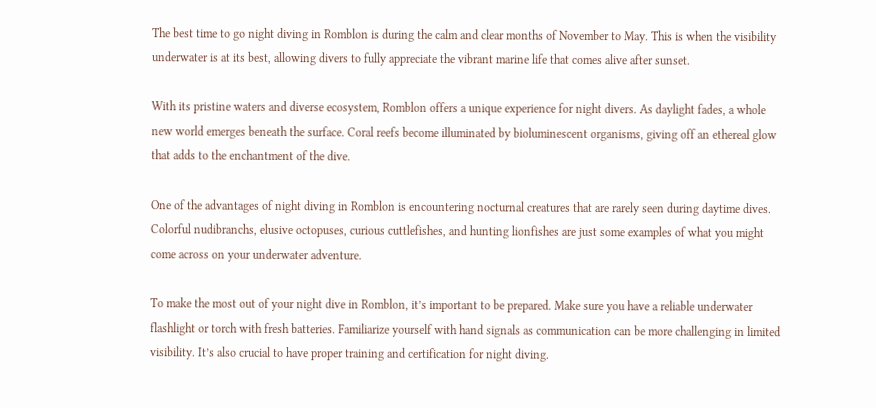The best time to go night diving in Romblon is during the calm and clear months of November to May. This is when the visibility underwater is at its best, allowing divers to fully appreciate the vibrant marine life that comes alive after sunset.

With its pristine waters and diverse ecosystem, Romblon offers a unique experience for night divers. As daylight fades, a whole new world emerges beneath the surface. Coral reefs become illuminated by bioluminescent organisms, giving off an ethereal glow that adds to the enchantment of the dive.

One of the advantages of night diving in Romblon is encountering nocturnal creatures that are rarely seen during daytime dives. Colorful nudibranchs, elusive octopuses, curious cuttlefishes, and hunting lionfishes are just some examples of what you might come across on your underwater adventure.

To make the most out of your night dive in Romblon, it’s important to be prepared. Make sure you have a reliable underwater flashlight or torch with fresh batteries. Familiarize yourself with hand signals as communication can be more challenging in limited visibility. It’s also crucial to have proper training and certification for night diving.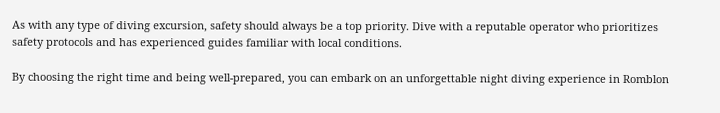As with any type of diving excursion, safety should always be a top priority. Dive with a reputable operator who prioritizes safety protocols and has experienced guides familiar with local conditions.

By choosing the right time and being well-prepared, you can embark on an unforgettable night diving experience in Romblon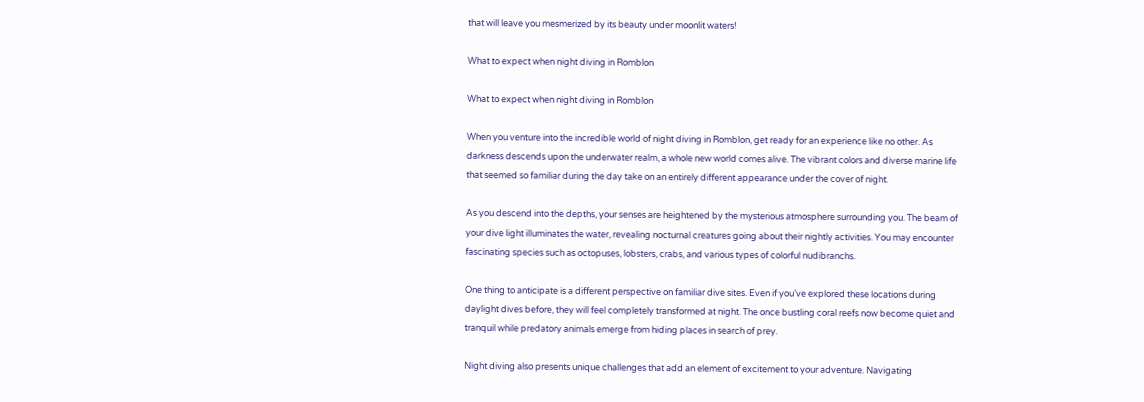that will leave you mesmerized by its beauty under moonlit waters!

What to expect when night diving in Romblon

What to expect when night diving in Romblon

When you venture into the incredible world of night diving in Romblon, get ready for an experience like no other. As darkness descends upon the underwater realm, a whole new world comes alive. The vibrant colors and diverse marine life that seemed so familiar during the day take on an entirely different appearance under the cover of night.

As you descend into the depths, your senses are heightened by the mysterious atmosphere surrounding you. The beam of your dive light illuminates the water, revealing nocturnal creatures going about their nightly activities. You may encounter fascinating species such as octopuses, lobsters, crabs, and various types of colorful nudibranchs.

One thing to anticipate is a different perspective on familiar dive sites. Even if you’ve explored these locations during daylight dives before, they will feel completely transformed at night. The once bustling coral reefs now become quiet and tranquil while predatory animals emerge from hiding places in search of prey.

Night diving also presents unique challenges that add an element of excitement to your adventure. Navigating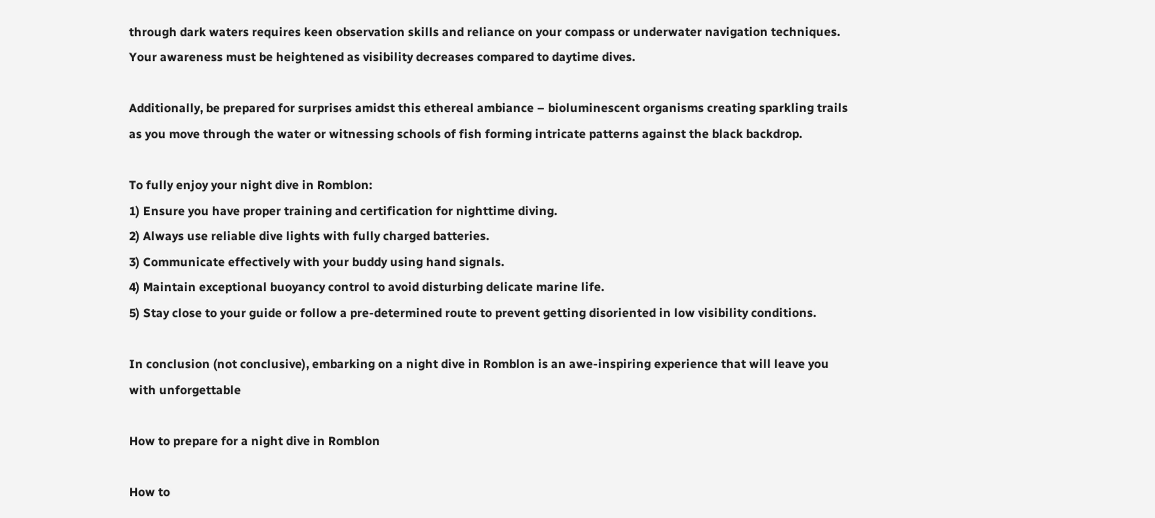through dark waters requires keen observation skills and reliance on your compass or underwater navigation techniques. Your awareness must be heightened as visibility decreases compared to daytime dives.

Additionally, be prepared for surprises amidst this ethereal ambiance – bioluminescent organisms creating sparkling trails as you move through the water or witnessing schools of fish forming intricate patterns against the black backdrop.

To fully enjoy your night dive in Romblon:
1) Ensure you have proper training and certification for nighttime diving.
2) Always use reliable dive lights with fully charged batteries.
3) Communicate effectively with your buddy using hand signals.
4) Maintain exceptional buoyancy control to avoid disturbing delicate marine life.
5) Stay close to your guide or follow a pre-determined route to prevent getting disoriented in low visibility conditions.

In conclusion (not conclusive), embarking on a night dive in Romblon is an awe-inspiring experience that will leave you with unforgettable

How to prepare for a night dive in Romblon

How to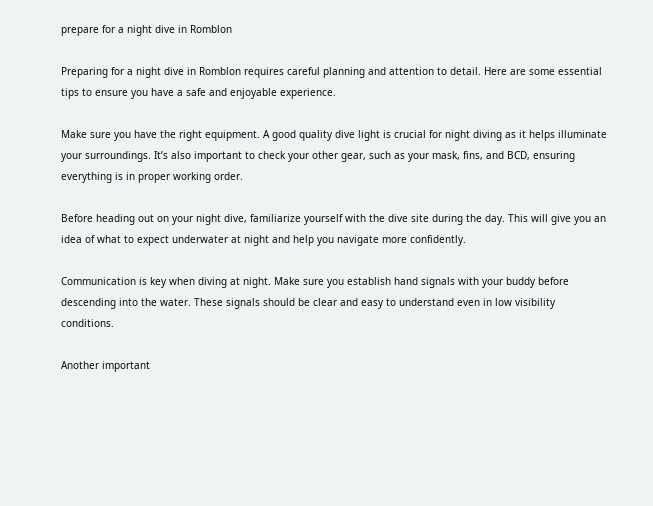prepare for a night dive in Romblon

Preparing for a night dive in Romblon requires careful planning and attention to detail. Here are some essential tips to ensure you have a safe and enjoyable experience.

Make sure you have the right equipment. A good quality dive light is crucial for night diving as it helps illuminate your surroundings. It’s also important to check your other gear, such as your mask, fins, and BCD, ensuring everything is in proper working order.

Before heading out on your night dive, familiarize yourself with the dive site during the day. This will give you an idea of what to expect underwater at night and help you navigate more confidently.

Communication is key when diving at night. Make sure you establish hand signals with your buddy before descending into the water. These signals should be clear and easy to understand even in low visibility conditions.

Another important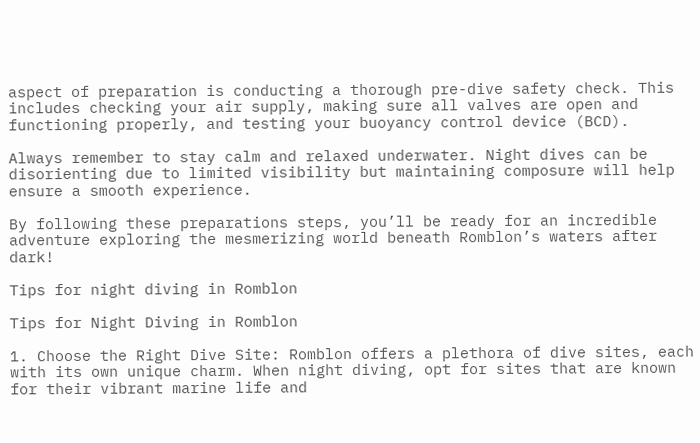aspect of preparation is conducting a thorough pre-dive safety check. This includes checking your air supply, making sure all valves are open and functioning properly, and testing your buoyancy control device (BCD).

Always remember to stay calm and relaxed underwater. Night dives can be disorienting due to limited visibility but maintaining composure will help ensure a smooth experience.

By following these preparations steps, you’ll be ready for an incredible adventure exploring the mesmerizing world beneath Romblon’s waters after dark!

Tips for night diving in Romblon

Tips for Night Diving in Romblon

1. Choose the Right Dive Site: Romblon offers a plethora of dive sites, each with its own unique charm. When night diving, opt for sites that are known for their vibrant marine life and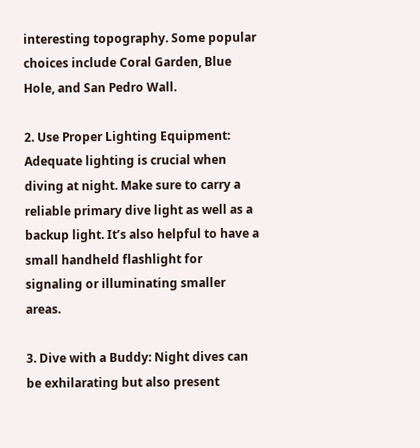interesting topography. Some popular choices include Coral Garden, Blue Hole, and San Pedro Wall.

2. Use Proper Lighting Equipment: Adequate lighting is crucial when diving at night. Make sure to carry a reliable primary dive light as well as a backup light. It’s also helpful to have a small handheld flashlight for signaling or illuminating smaller areas.

3. Dive with a Buddy: Night dives can be exhilarating but also present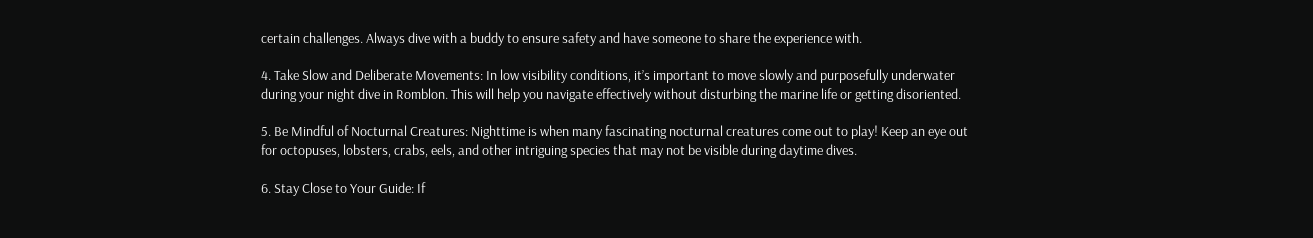certain challenges. Always dive with a buddy to ensure safety and have someone to share the experience with.

4. Take Slow and Deliberate Movements: In low visibility conditions, it’s important to move slowly and purposefully underwater during your night dive in Romblon. This will help you navigate effectively without disturbing the marine life or getting disoriented.

5. Be Mindful of Nocturnal Creatures: Nighttime is when many fascinating nocturnal creatures come out to play! Keep an eye out for octopuses, lobsters, crabs, eels, and other intriguing species that may not be visible during daytime dives.

6. Stay Close to Your Guide: If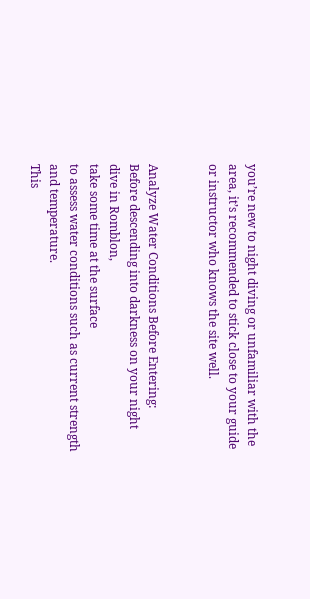you’re new to night diving or unfamiliar with the area, it’s recommended to stick close to your guide or instructor who knows the site well.


Analyze Water Conditions Before Entering:
Before descending into darkness on your night dive in Romblon,
take some time at the surface
to assess water conditions such as current strength
and temperature.
This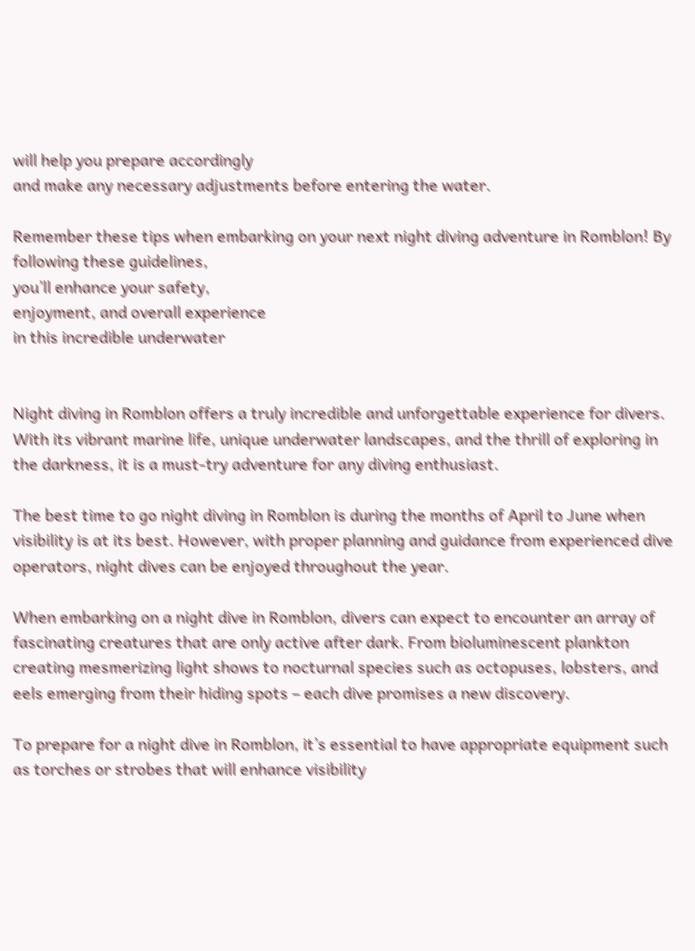will help you prepare accordingly
and make any necessary adjustments before entering the water.

Remember these tips when embarking on your next night diving adventure in Romblon! By following these guidelines,
you’ll enhance your safety,
enjoyment, and overall experience
in this incredible underwater


Night diving in Romblon offers a truly incredible and unforgettable experience for divers. With its vibrant marine life, unique underwater landscapes, and the thrill of exploring in the darkness, it is a must-try adventure for any diving enthusiast.

The best time to go night diving in Romblon is during the months of April to June when visibility is at its best. However, with proper planning and guidance from experienced dive operators, night dives can be enjoyed throughout the year.

When embarking on a night dive in Romblon, divers can expect to encounter an array of fascinating creatures that are only active after dark. From bioluminescent plankton creating mesmerizing light shows to nocturnal species such as octopuses, lobsters, and eels emerging from their hiding spots – each dive promises a new discovery.

To prepare for a night dive in Romblon, it’s essential to have appropriate equipment such as torches or strobes that will enhance visibility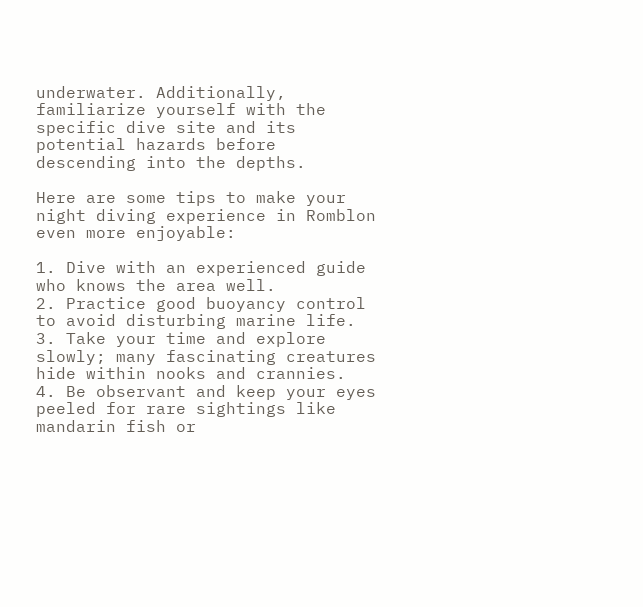underwater. Additionally, familiarize yourself with the specific dive site and its potential hazards before descending into the depths.

Here are some tips to make your night diving experience in Romblon even more enjoyable:

1. Dive with an experienced guide who knows the area well.
2. Practice good buoyancy control to avoid disturbing marine life.
3. Take your time and explore slowly; many fascinating creatures hide within nooks and crannies.
4. Be observant and keep your eyes peeled for rare sightings like mandarin fish or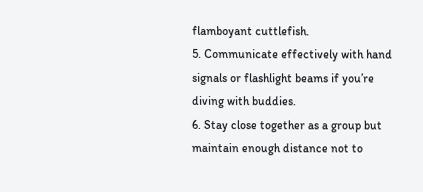flamboyant cuttlefish.
5. Communicate effectively with hand signals or flashlight beams if you’re diving with buddies.
6. Stay close together as a group but maintain enough distance not to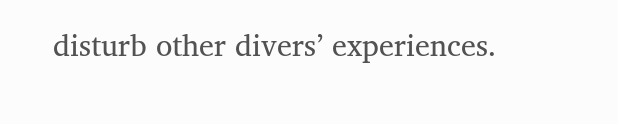disturb other divers’ experiences.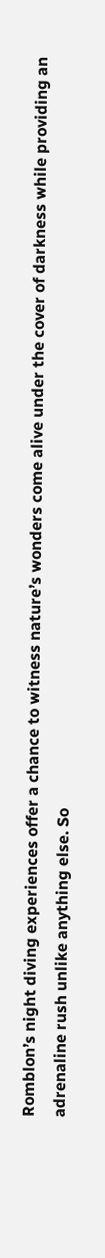Romblon’s night diving experiences offer a chance to witness nature’s wonders come alive under the cover of darkness while providing an adrenaline rush unlike anything else. So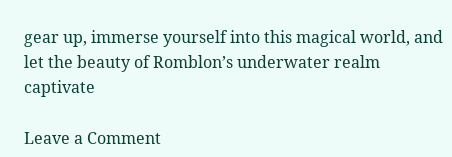gear up, immerse yourself into this magical world, and let the beauty of Romblon’s underwater realm captivate

Leave a Comment